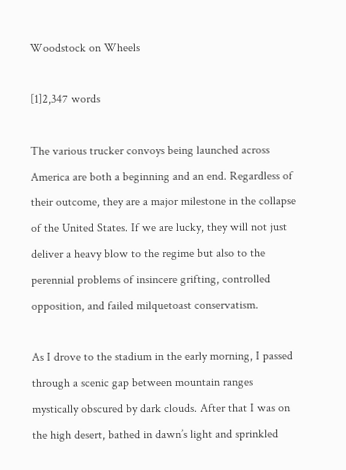Woodstock on Wheels

[1]2,347 words

The various trucker convoys being launched across America are both a beginning and an end. Regardless of their outcome, they are a major milestone in the collapse of the United States. If we are lucky, they will not just deliver a heavy blow to the regime but also to the perennial problems of insincere grifting, controlled opposition, and failed milquetoast conservatism.

As I drove to the stadium in the early morning, I passed through a scenic gap between mountain ranges mystically obscured by dark clouds. After that I was on the high desert, bathed in dawn’s light and sprinkled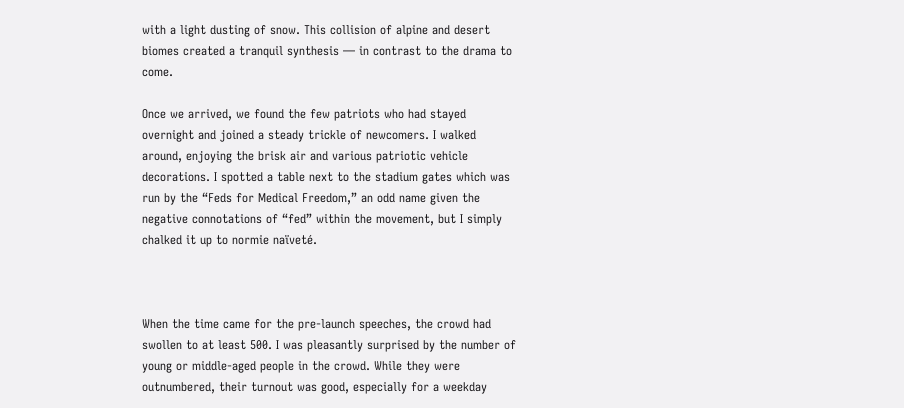with a light dusting of snow. This collision of alpine and desert biomes created a tranquil synthesis — in contrast to the drama to come.

Once we arrived, we found the few patriots who had stayed overnight and joined a steady trickle of newcomers. I walked around, enjoying the brisk air and various patriotic vehicle decorations. I spotted a table next to the stadium gates which was run by the “Feds for Medical Freedom,” an odd name given the negative connotations of “fed” within the movement, but I simply chalked it up to normie naïveté.



When the time came for the pre-launch speeches, the crowd had swollen to at least 500. I was pleasantly surprised by the number of young or middle-aged people in the crowd. While they were outnumbered, their turnout was good, especially for a weekday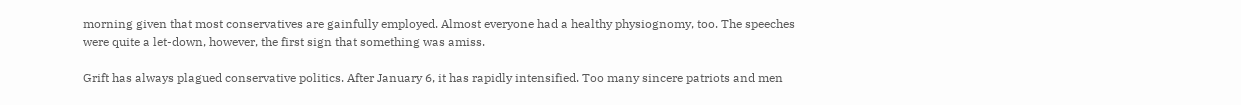morning given that most conservatives are gainfully employed. Almost everyone had a healthy physiognomy, too. The speeches were quite a let-down, however, the first sign that something was amiss.

Grift has always plagued conservative politics. After January 6, it has rapidly intensified. Too many sincere patriots and men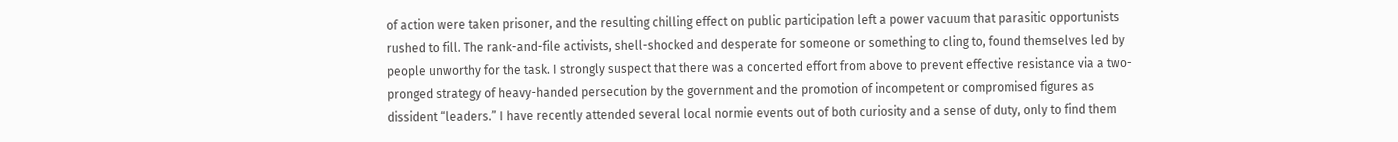of action were taken prisoner, and the resulting chilling effect on public participation left a power vacuum that parasitic opportunists rushed to fill. The rank-and-file activists, shell-shocked and desperate for someone or something to cling to, found themselves led by people unworthy for the task. I strongly suspect that there was a concerted effort from above to prevent effective resistance via a two-pronged strategy of heavy-handed persecution by the government and the promotion of incompetent or compromised figures as dissident “leaders.” I have recently attended several local normie events out of both curiosity and a sense of duty, only to find them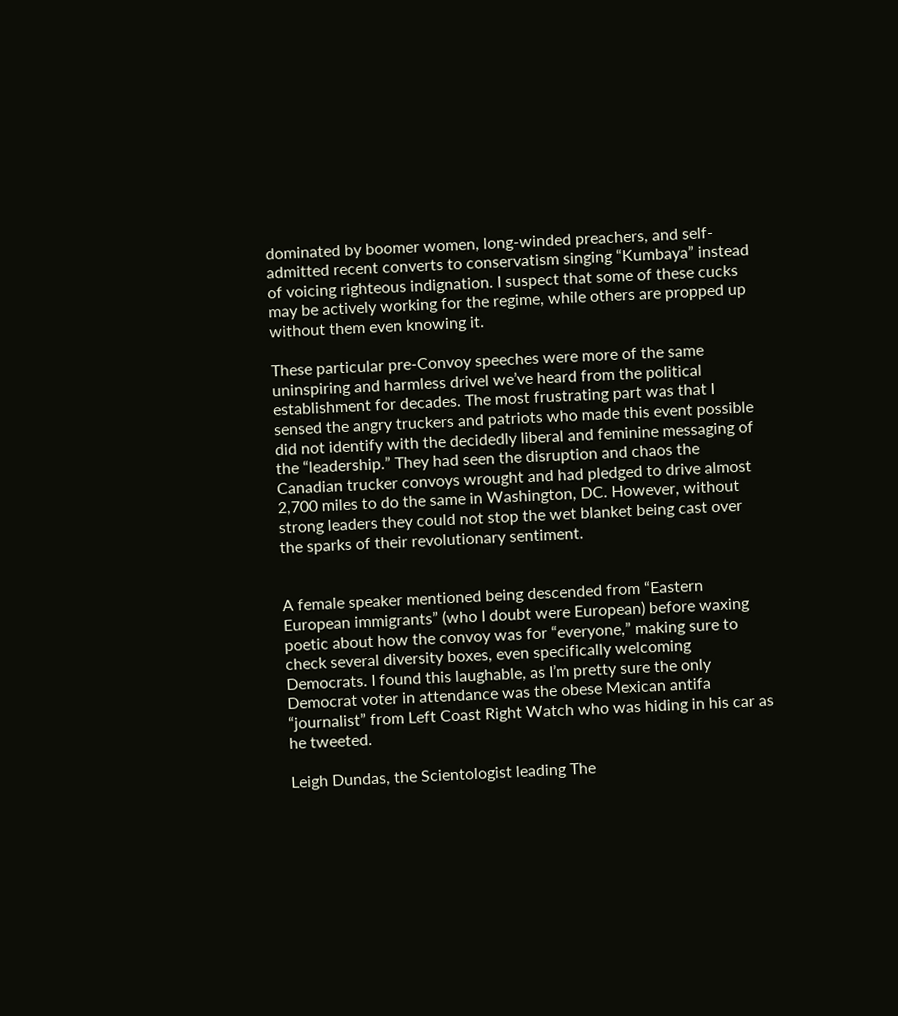dominated by boomer women, long-winded preachers, and self-admitted recent converts to conservatism singing “Kumbaya” instead of voicing righteous indignation. I suspect that some of these cucks may be actively working for the regime, while others are propped up without them even knowing it.

These particular pre-Convoy speeches were more of the same uninspiring and harmless drivel we’ve heard from the political establishment for decades. The most frustrating part was that I sensed the angry truckers and patriots who made this event possible did not identify with the decidedly liberal and feminine messaging of the “leadership.” They had seen the disruption and chaos the Canadian trucker convoys wrought and had pledged to drive almost 2,700 miles to do the same in Washington, DC. However, without strong leaders they could not stop the wet blanket being cast over the sparks of their revolutionary sentiment.


A female speaker mentioned being descended from “Eastern European immigrants” (who I doubt were European) before waxing poetic about how the convoy was for “everyone,” making sure to check several diversity boxes, even specifically welcoming Democrats. I found this laughable, as I’m pretty sure the only Democrat voter in attendance was the obese Mexican antifa “journalist” from Left Coast Right Watch who was hiding in his car as he tweeted.

Leigh Dundas, the Scientologist leading The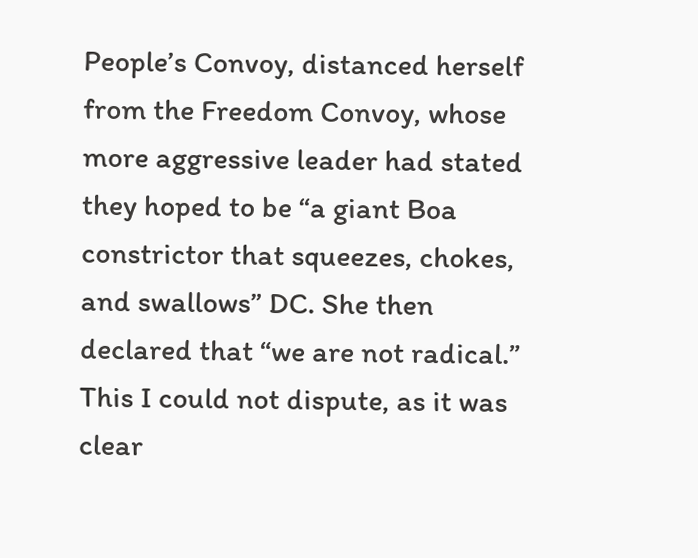People’s Convoy, distanced herself from the Freedom Convoy, whose more aggressive leader had stated they hoped to be “a giant Boa constrictor that squeezes, chokes, and swallows” DC. She then declared that “we are not radical.” This I could not dispute, as it was clear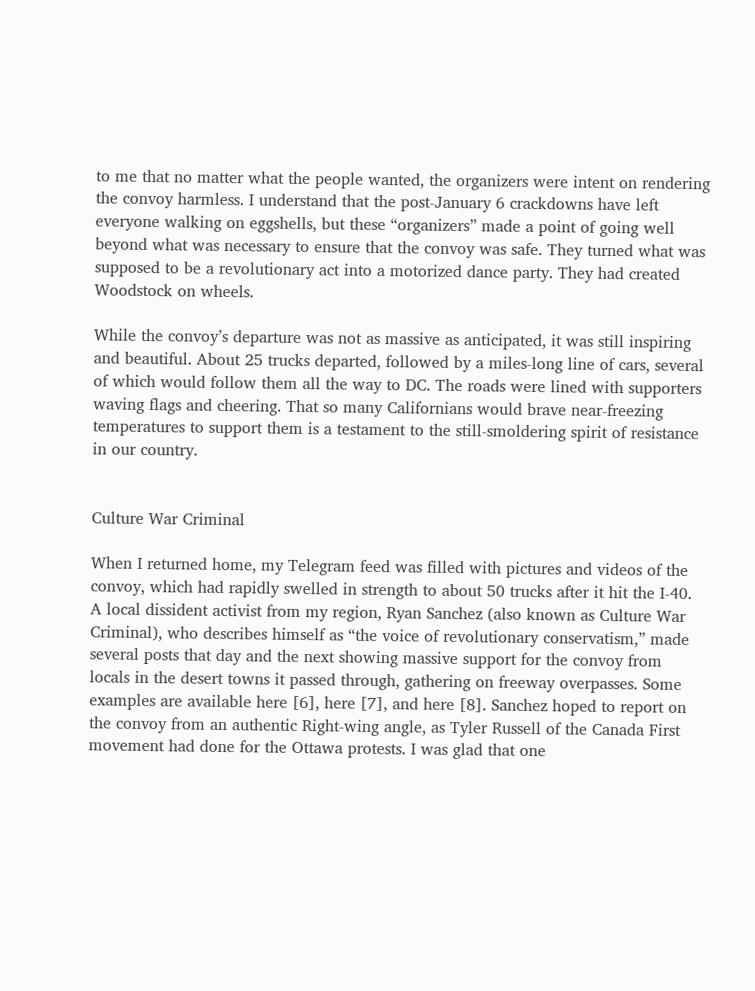to me that no matter what the people wanted, the organizers were intent on rendering the convoy harmless. I understand that the post-January 6 crackdowns have left everyone walking on eggshells, but these “organizers” made a point of going well beyond what was necessary to ensure that the convoy was safe. They turned what was supposed to be a revolutionary act into a motorized dance party. They had created Woodstock on wheels.

While the convoy’s departure was not as massive as anticipated, it was still inspiring and beautiful. About 25 trucks departed, followed by a miles-long line of cars, several of which would follow them all the way to DC. The roads were lined with supporters waving flags and cheering. That so many Californians would brave near-freezing temperatures to support them is a testament to the still-smoldering spirit of resistance in our country.


Culture War Criminal

When I returned home, my Telegram feed was filled with pictures and videos of the convoy, which had rapidly swelled in strength to about 50 trucks after it hit the I-40. A local dissident activist from my region, Ryan Sanchez (also known as Culture War Criminal), who describes himself as “the voice of revolutionary conservatism,” made several posts that day and the next showing massive support for the convoy from locals in the desert towns it passed through, gathering on freeway overpasses. Some examples are available here [6], here [7], and here [8]. Sanchez hoped to report on the convoy from an authentic Right-wing angle, as Tyler Russell of the Canada First movement had done for the Ottawa protests. I was glad that one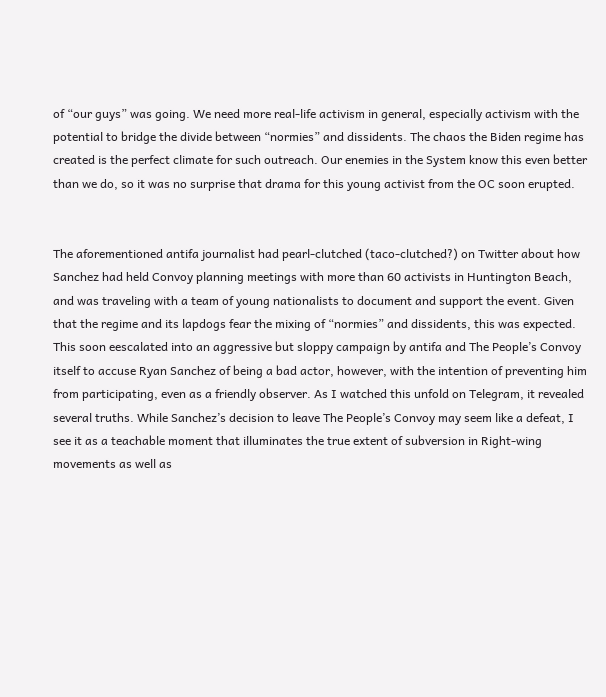of “our guys” was going. We need more real-life activism in general, especially activism with the potential to bridge the divide between “normies” and dissidents. The chaos the Biden regime has created is the perfect climate for such outreach. Our enemies in the System know this even better than we do, so it was no surprise that drama for this young activist from the OC soon erupted.


The aforementioned antifa journalist had pearl-clutched (taco-clutched?) on Twitter about how Sanchez had held Convoy planning meetings with more than 60 activists in Huntington Beach, and was traveling with a team of young nationalists to document and support the event. Given that the regime and its lapdogs fear the mixing of “normies” and dissidents, this was expected. This soon eescalated into an aggressive but sloppy campaign by antifa and The People’s Convoy itself to accuse Ryan Sanchez of being a bad actor, however, with the intention of preventing him from participating, even as a friendly observer. As I watched this unfold on Telegram, it revealed several truths. While Sanchez’s decision to leave The People’s Convoy may seem like a defeat, I see it as a teachable moment that illuminates the true extent of subversion in Right-wing movements as well as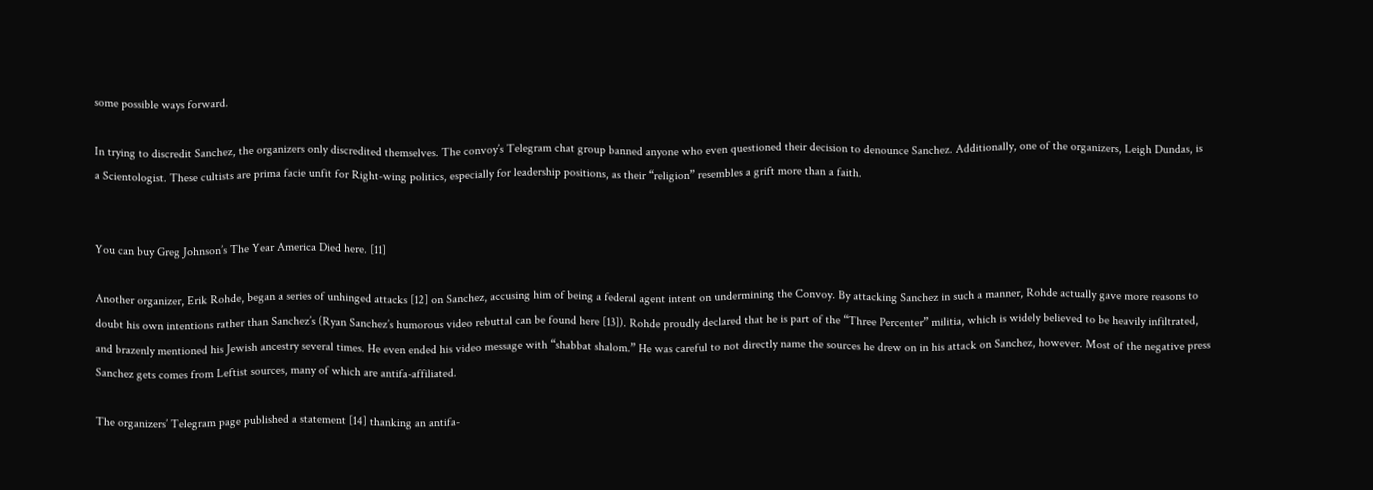some possible ways forward.

In trying to discredit Sanchez, the organizers only discredited themselves. The convoy’s Telegram chat group banned anyone who even questioned their decision to denounce Sanchez. Additionally, one of the organizers, Leigh Dundas, is a Scientologist. These cultists are prima facie unfit for Right-wing politics, especially for leadership positions, as their “religion” resembles a grift more than a faith.


You can buy Greg Johnson’s The Year America Died here. [11]

Another organizer, Erik Rohde, began a series of unhinged attacks [12] on Sanchez, accusing him of being a federal agent intent on undermining the Convoy. By attacking Sanchez in such a manner, Rohde actually gave more reasons to doubt his own intentions rather than Sanchez’s (Ryan Sanchez’s humorous video rebuttal can be found here [13]). Rohde proudly declared that he is part of the “Three Percenter” militia, which is widely believed to be heavily infiltrated, and brazenly mentioned his Jewish ancestry several times. He even ended his video message with “shabbat shalom.” He was careful to not directly name the sources he drew on in his attack on Sanchez, however. Most of the negative press Sanchez gets comes from Leftist sources, many of which are antifa-affiliated.

The organizers’ Telegram page published a statement [14] thanking an antifa-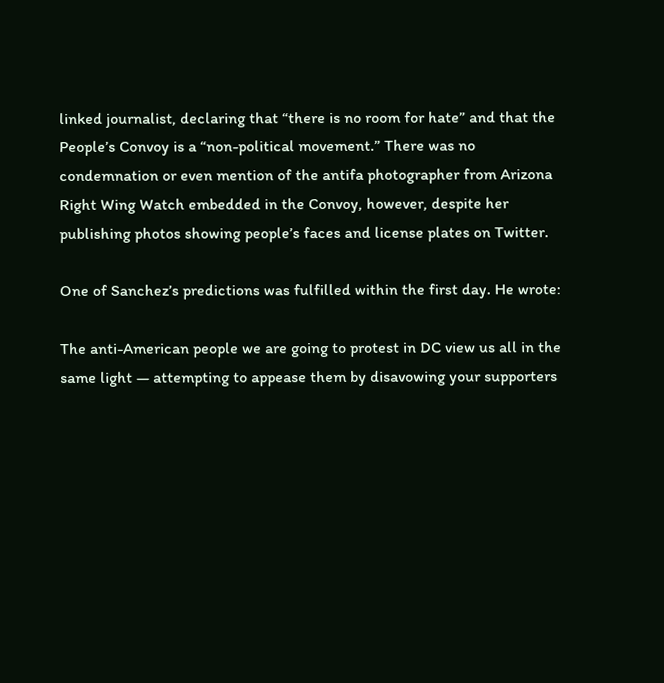linked journalist, declaring that “there is no room for hate” and that the People’s Convoy is a “non-political movement.” There was no condemnation or even mention of the antifa photographer from Arizona Right Wing Watch embedded in the Convoy, however, despite her publishing photos showing people’s faces and license plates on Twitter.

One of Sanchez’s predictions was fulfilled within the first day. He wrote:

The anti-American people we are going to protest in DC view us all in the same light — attempting to appease them by disavowing your supporters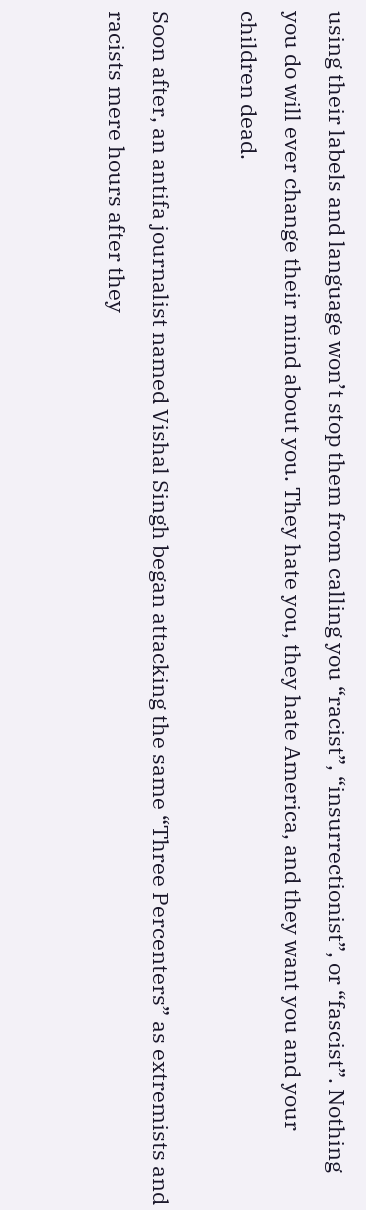using their labels and language won’t stop them from calling you “racist”, “insurrectionist”, or “fascist”. Nothing you do will ever change their mind about you. They hate you, they hate America, and they want you and your children dead.

Soon after, an antifa journalist named Vishal Singh began attacking the same “Three Percenters” as extremists and racists mere hours after they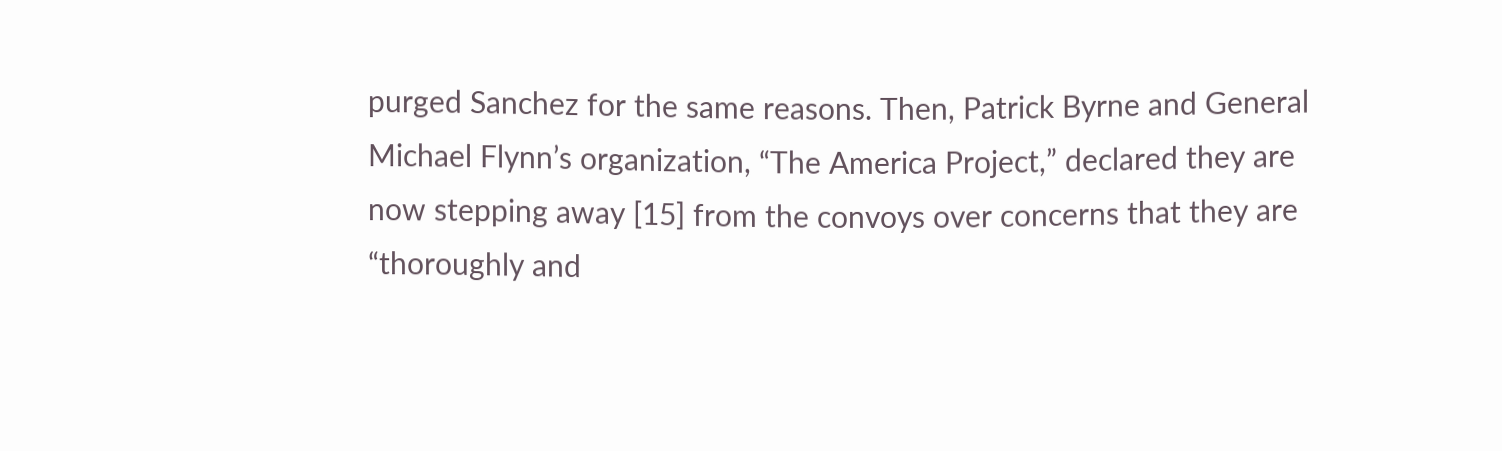purged Sanchez for the same reasons. Then, Patrick Byrne and General Michael Flynn’s organization, “The America Project,” declared they are now stepping away [15] from the convoys over concerns that they are “thoroughly and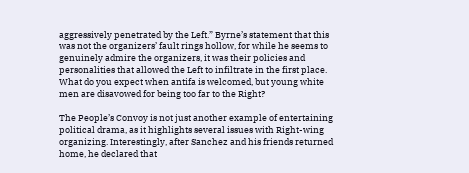aggressively penetrated by the Left.” Byrne’s statement that this was not the organizers’ fault rings hollow, for while he seems to genuinely admire the organizers, it was their policies and personalities that allowed the Left to infiltrate in the first place. What do you expect when antifa is welcomed, but young white men are disavowed for being too far to the Right?

The People’s Convoy is not just another example of entertaining political drama, as it highlights several issues with Right-wing organizing. Interestingly, after Sanchez and his friends returned home, he declared that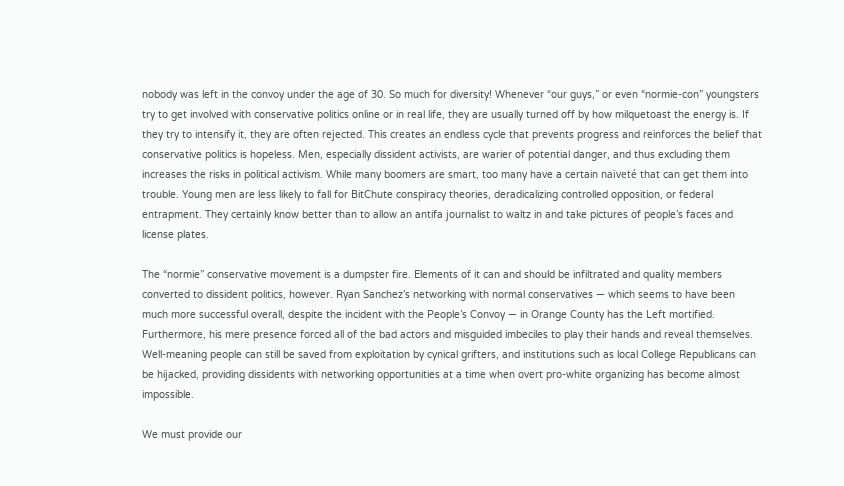nobody was left in the convoy under the age of 30. So much for diversity! Whenever “our guys,” or even “normie-con” youngsters try to get involved with conservative politics online or in real life, they are usually turned off by how milquetoast the energy is. If they try to intensify it, they are often rejected. This creates an endless cycle that prevents progress and reinforces the belief that conservative politics is hopeless. Men, especially dissident activists, are warier of potential danger, and thus excluding them increases the risks in political activism. While many boomers are smart, too many have a certain naïveté that can get them into trouble. Young men are less likely to fall for BitChute conspiracy theories, deradicalizing controlled opposition, or federal entrapment. They certainly know better than to allow an antifa journalist to waltz in and take pictures of people’s faces and license plates.

The “normie” conservative movement is a dumpster fire. Elements of it can and should be infiltrated and quality members converted to dissident politics, however. Ryan Sanchez’s networking with normal conservatives — which seems to have been much more successful overall, despite the incident with the People’s Convoy — in Orange County has the Left mortified. Furthermore, his mere presence forced all of the bad actors and misguided imbeciles to play their hands and reveal themselves. Well-meaning people can still be saved from exploitation by cynical grifters, and institutions such as local College Republicans can be hijacked, providing dissidents with networking opportunities at a time when overt pro-white organizing has become almost impossible.

We must provide our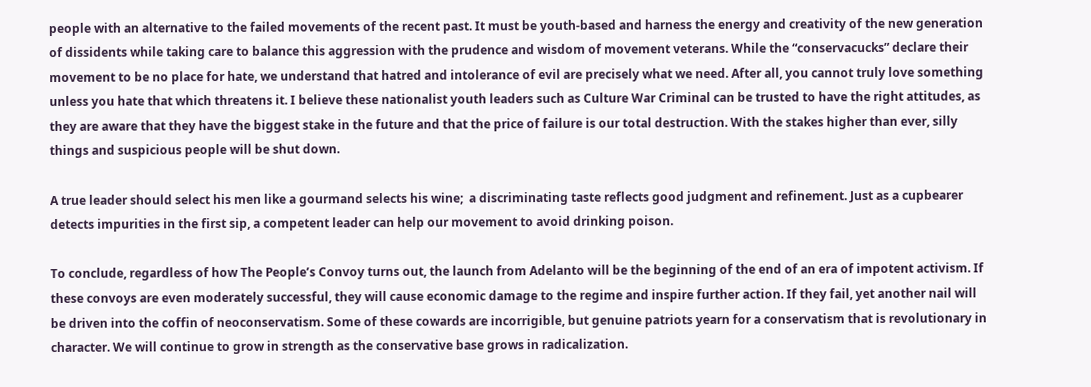people with an alternative to the failed movements of the recent past. It must be youth-based and harness the energy and creativity of the new generation of dissidents while taking care to balance this aggression with the prudence and wisdom of movement veterans. While the “conservacucks” declare their movement to be no place for hate, we understand that hatred and intolerance of evil are precisely what we need. After all, you cannot truly love something unless you hate that which threatens it. I believe these nationalist youth leaders such as Culture War Criminal can be trusted to have the right attitudes, as they are aware that they have the biggest stake in the future and that the price of failure is our total destruction. With the stakes higher than ever, silly things and suspicious people will be shut down.

A true leader should select his men like a gourmand selects his wine;  a discriminating taste reflects good judgment and refinement. Just as a cupbearer detects impurities in the first sip, a competent leader can help our movement to avoid drinking poison.

To conclude, regardless of how The People’s Convoy turns out, the launch from Adelanto will be the beginning of the end of an era of impotent activism. If these convoys are even moderately successful, they will cause economic damage to the regime and inspire further action. If they fail, yet another nail will be driven into the coffin of neoconservatism. Some of these cowards are incorrigible, but genuine patriots yearn for a conservatism that is revolutionary in character. We will continue to grow in strength as the conservative base grows in radicalization.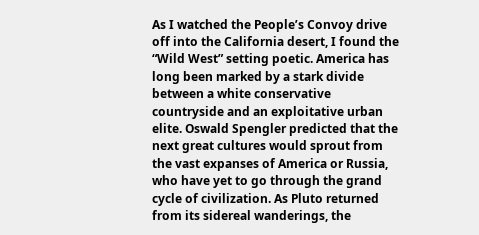As I watched the People’s Convoy drive off into the California desert, I found the “Wild West” setting poetic. America has long been marked by a stark divide between a white conservative countryside and an exploitative urban elite. Oswald Spengler predicted that the next great cultures would sprout from the vast expanses of America or Russia, who have yet to go through the grand cycle of civilization. As Pluto returned from its sidereal wanderings, the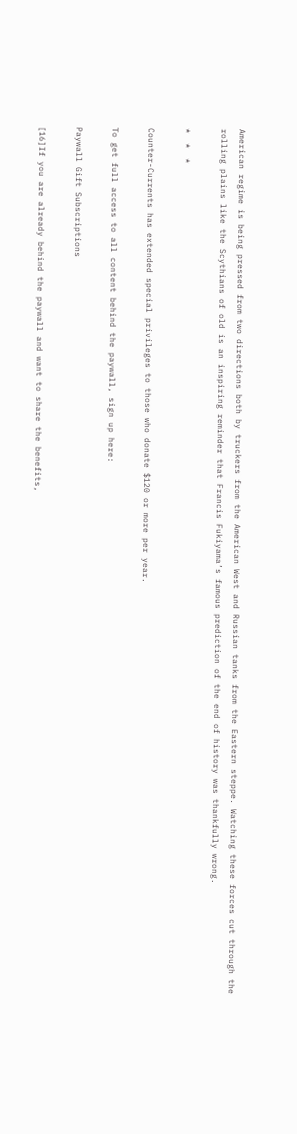American regime is being pressed from two directions both by truckers from the American West and Russian tanks from the Eastern steppe. Watching these forces cut through the rolling plains like the Scythians of old is an inspiring reminder that Francis Fukiyama’s famous prediction of the end of history was thankfully wrong.

*  *  *

Counter-Currents has extended special privileges to those who donate $120 or more per year.

To get full access to all content behind the paywall, sign up here:

Paywall Gift Subscriptions

[16]If you are already behind the paywall and want to share the benefits,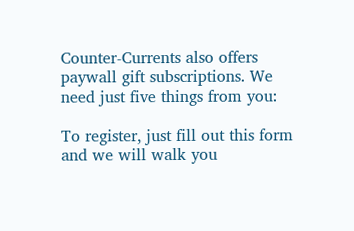Counter-Currents also offers paywall gift subscriptions. We need just five things from you:

To register, just fill out this form and we will walk you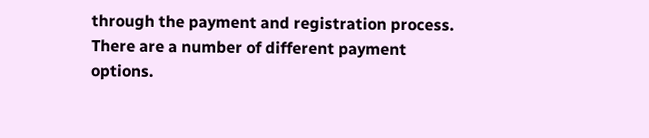through the payment and registration process. There are a number of different payment options.